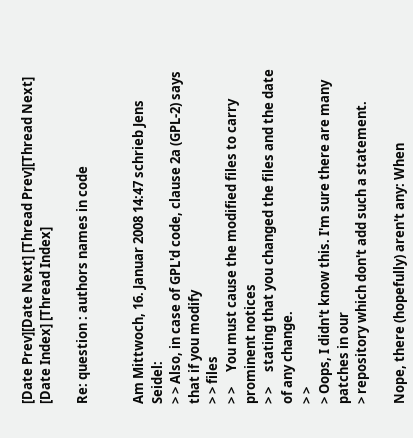[Date Prev][Date Next] [Thread Prev][Thread Next] [Date Index] [Thread Index]

Re: question : authors names in code


Am Mittwoch, 16. Januar 2008 14:47 schrieb Jens Seidel:
> > Also, in case of GPL'd code, clause 2a (GPL-2) says that if you modify
> > files
> >     You must cause the modified files to carry prominent notices
> >     stating that you changed the files and the date of any change.
> >
> Oops, I didn't know this. I'm sure there are many patches in our
> repository which don't add such a statement.

Nope, there (hopefully) aren't any: When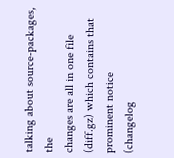talking about source-packages, the
changes are all in one file (diff.gz) which contains that prominent notice
(changelog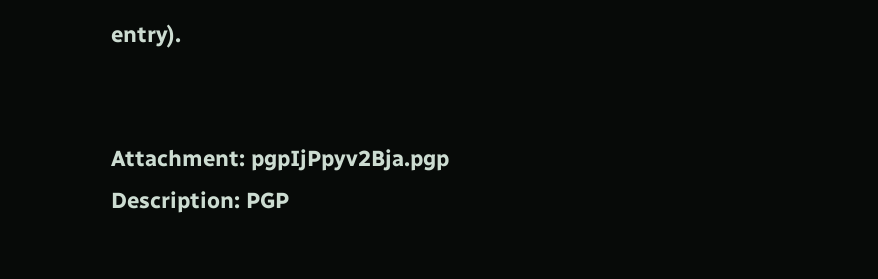entry).


Attachment: pgpIjPpyv2Bja.pgp
Description: PGP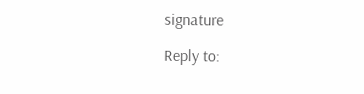signature

Reply to: